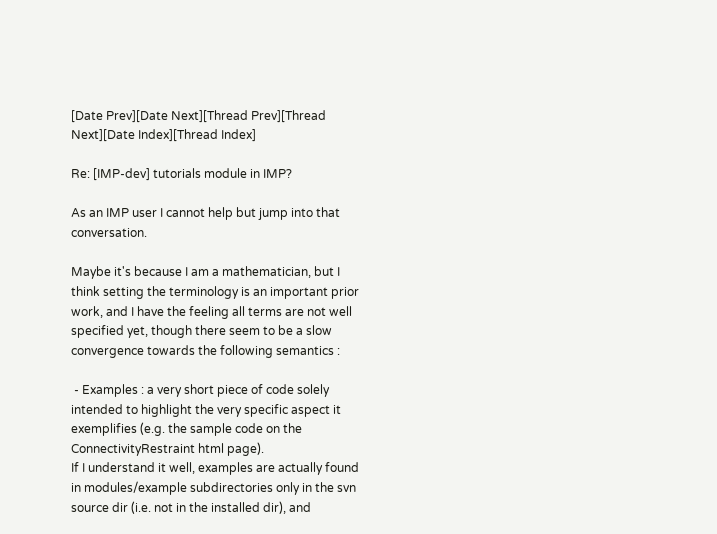[Date Prev][Date Next][Thread Prev][Thread Next][Date Index][Thread Index]

Re: [IMP-dev] tutorials module in IMP?

As an IMP user I cannot help but jump into that conversation.

Maybe it's because I am a mathematician, but I think setting the terminology is an important prior work, and I have the feeling all terms are not well specified yet, though there seem to be a slow convergence towards the following semantics :

 - Examples : a very short piece of code solely intended to highlight the very specific aspect it exemplifies (e.g. the sample code on the ConnectivityRestraint html page).
If I understand it well, examples are actually found in modules/example subdirectories only in the svn source dir (i.e. not in the installed dir), and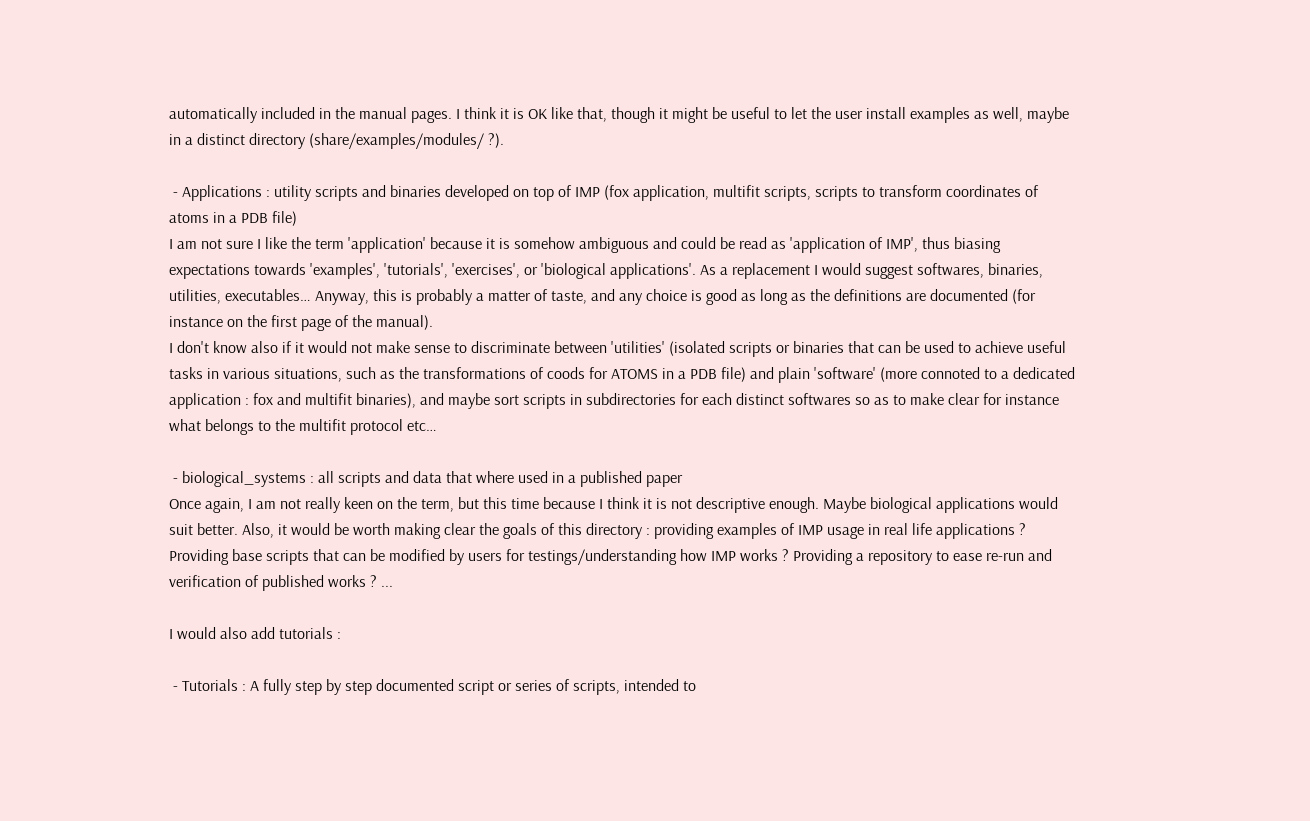automatically included in the manual pages. I think it is OK like that, though it might be useful to let the user install examples as well, maybe in a distinct directory (share/examples/modules/ ?).

 - Applications : utility scripts and binaries developed on top of IMP (fox application, multifit scripts, scripts to transform coordinates of atoms in a PDB file)
I am not sure I like the term 'application' because it is somehow ambiguous and could be read as 'application of IMP', thus biasing expectations towards 'examples', 'tutorials', 'exercises', or 'biological applications'. As a replacement I would suggest softwares, binaries, utilities, executables… Anyway, this is probably a matter of taste, and any choice is good as long as the definitions are documented (for instance on the first page of the manual).
I don't know also if it would not make sense to discriminate between 'utilities' (isolated scripts or binaries that can be used to achieve useful tasks in various situations, such as the transformations of coods for ATOMS in a PDB file) and plain 'software' (more connoted to a dedicated application : fox and multifit binaries), and maybe sort scripts in subdirectories for each distinct softwares so as to make clear for instance what belongs to the multifit protocol etc…

 - biological_systems : all scripts and data that where used in a published paper
Once again, I am not really keen on the term, but this time because I think it is not descriptive enough. Maybe biological applications would suit better. Also, it would be worth making clear the goals of this directory : providing examples of IMP usage in real life applications ? Providing base scripts that can be modified by users for testings/understanding how IMP works ? Providing a repository to ease re-run and verification of published works ? ...

I would also add tutorials :

 - Tutorials : A fully step by step documented script or series of scripts, intended to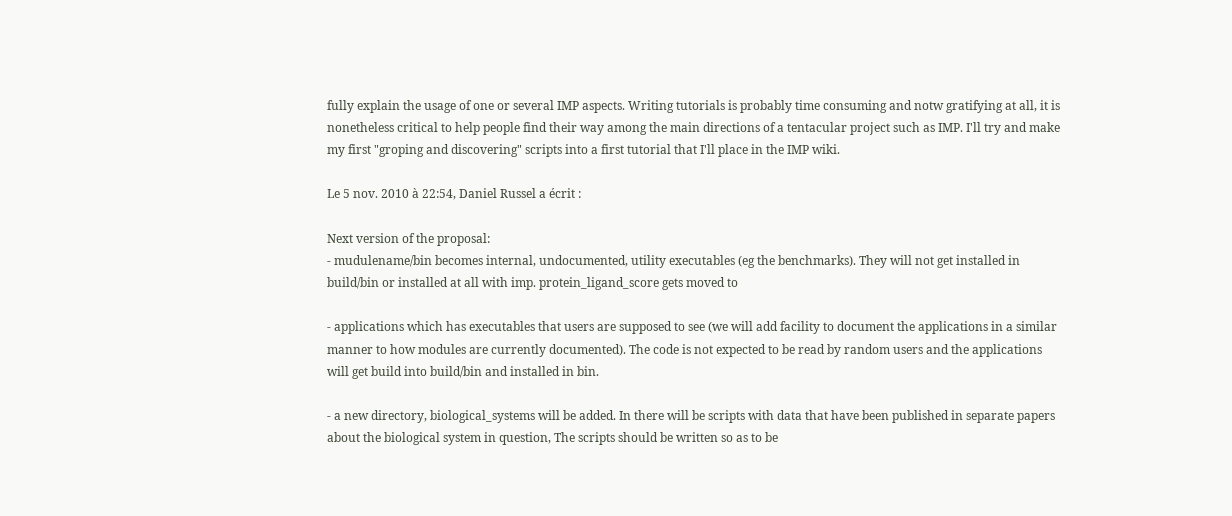fully explain the usage of one or several IMP aspects. Writing tutorials is probably time consuming and notw gratifying at all, it is nonetheless critical to help people find their way among the main directions of a tentacular project such as IMP. I'll try and make my first "groping and discovering" scripts into a first tutorial that I'll place in the IMP wiki.

Le 5 nov. 2010 à 22:54, Daniel Russel a écrit :

Next version of the proposal:
- mudulename/bin becomes internal, undocumented, utility executables (eg the benchmarks). They will not get installed in build/bin or installed at all with imp. protein_ligand_score gets moved to

- applications which has executables that users are supposed to see (we will add facility to document the applications in a similar manner to how modules are currently documented). The code is not expected to be read by random users and the applications will get build into build/bin and installed in bin.

- a new directory, biological_systems will be added. In there will be scripts with data that have been published in separate papers about the biological system in question, The scripts should be written so as to be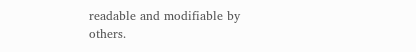readable and modifiable by others.